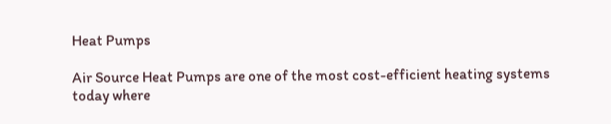Heat Pumps

Air Source Heat Pumps are one of the most cost-efficient heating systems today where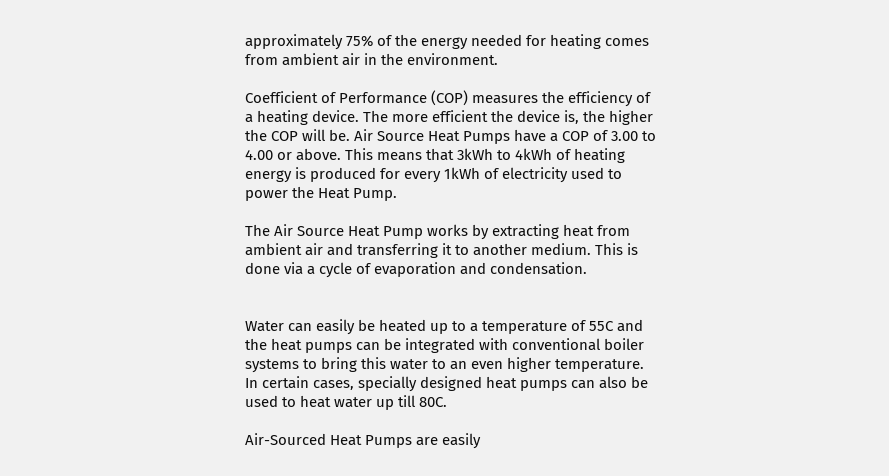approximately 75% of the energy needed for heating comes from ambient air in the environment.

Coefficient of Performance (COP) measures the efficiency of a heating device. The more efficient the device is, the higher the COP will be. Air Source Heat Pumps have a COP of 3.00 to 4.00 or above. This means that 3kWh to 4kWh of heating energy is produced for every 1kWh of electricity used to power the Heat Pump.

The Air Source Heat Pump works by extracting heat from ambient air and transferring it to another medium. This is done via a cycle of evaporation and condensation.


Water can easily be heated up to a temperature of 55C and the heat pumps can be integrated with conventional boiler systems to bring this water to an even higher temperature. In certain cases, specially designed heat pumps can also be used to heat water up till 80C.

Air-Sourced Heat Pumps are easily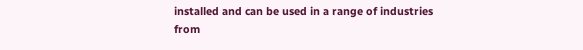installed and can be used in a range of industries from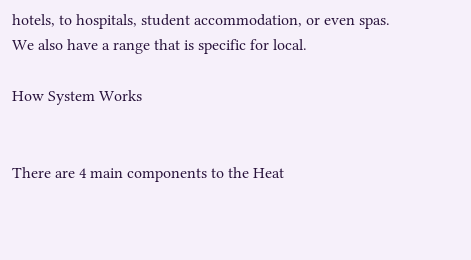hotels, to hospitals, student accommodation, or even spas. We also have a range that is specific for local.

How System Works


There are 4 main components to the Heat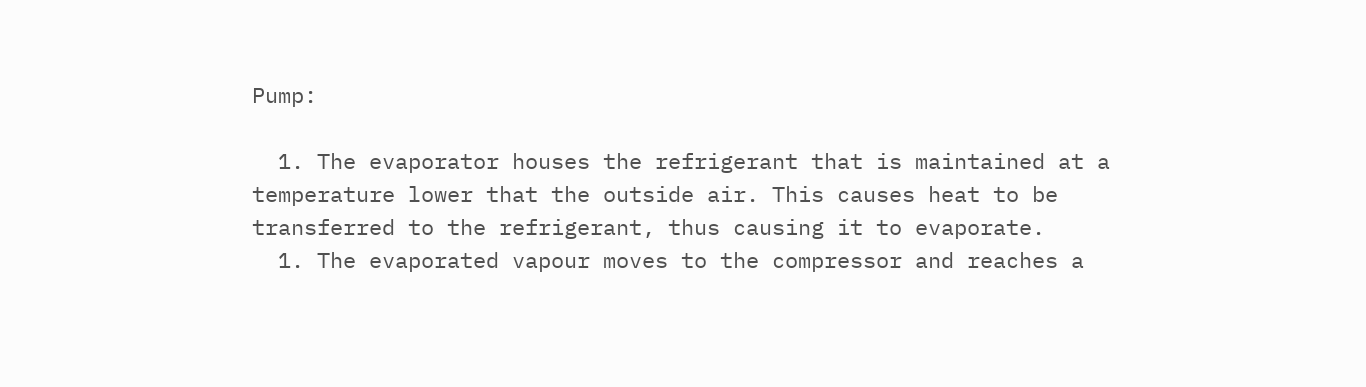Pump:

  1. The evaporator houses the refrigerant that is maintained at a temperature lower that the outside air. This causes heat to be transferred to the refrigerant, thus causing it to evaporate.
  1. The evaporated vapour moves to the compressor and reaches a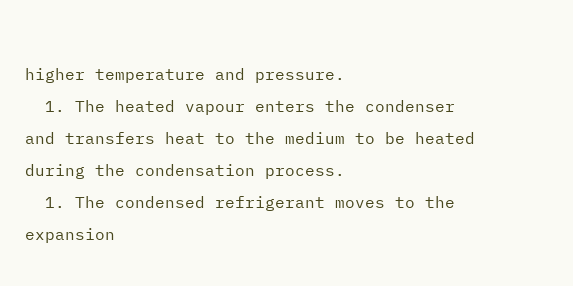higher temperature and pressure.
  1. The heated vapour enters the condenser and transfers heat to the medium to be heated during the condensation process.
  1. The condensed refrigerant moves to the expansion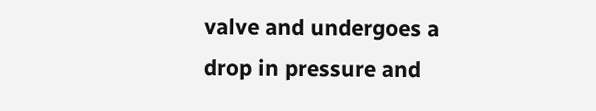valve and undergoes a drop in pressure and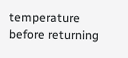temperature before returning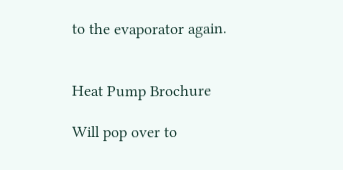to the evaporator again.


Heat Pump Brochure

Will pop over to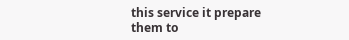this service it prepare them to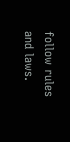follow rules and laws.